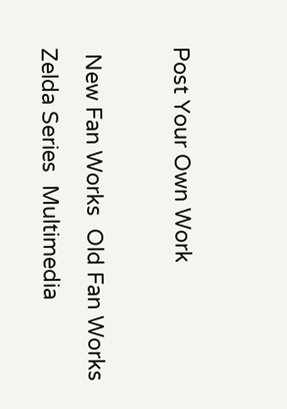Post Your Own Work

 New Fan Works  Old Fan Works  Zelda Series  Multimedia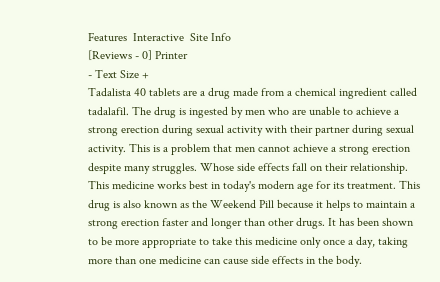Features  Interactive  Site Info
[Reviews - 0] Printer
- Text Size +
Tadalista 40 tablets are a drug made from a chemical ingredient called tadalafil. The drug is ingested by men who are unable to achieve a strong erection during sexual activity with their partner during sexual activity. This is a problem that men cannot achieve a strong erection despite many struggles. Whose side effects fall on their relationship. This medicine works best in today's modern age for its treatment. This drug is also known as the Weekend Pill because it helps to maintain a strong erection faster and longer than other drugs. It has been shown to be more appropriate to take this medicine only once a day, taking more than one medicine can cause side effects in the body.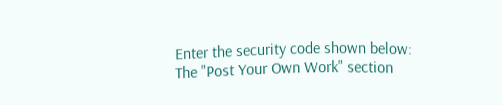Enter the security code shown below:
The "Post Your Own Work" section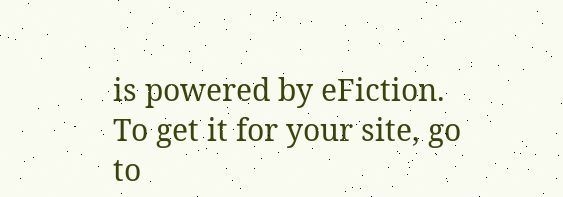is powered by eFiction. To get it for your site, go to